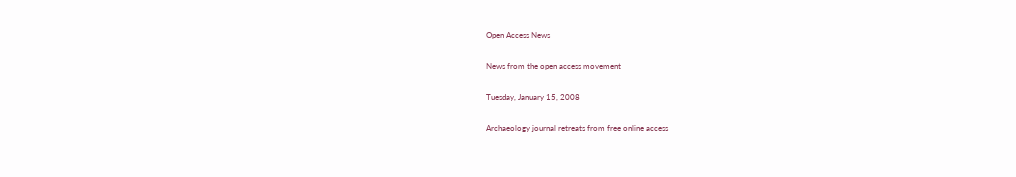Open Access News

News from the open access movement

Tuesday, January 15, 2008

Archaeology journal retreats from free online access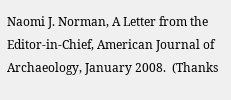Naomi J. Norman, A Letter from the Editor-in-Chief, American Journal of Archaeology, January 2008.  (Thanks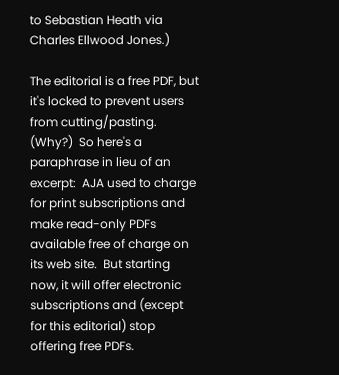to Sebastian Heath via Charles Ellwood Jones.)

The editorial is a free PDF, but it's locked to prevent users from cutting/pasting.  (Why?)  So here's a paraphrase in lieu of an excerpt:  AJA used to charge for print subscriptions and make read-only PDFs available free of charge on its web site.  But starting now, it will offer electronic subscriptions and (except for this editorial) stop offering free PDFs.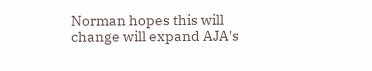Norman hopes this will change will expand AJA's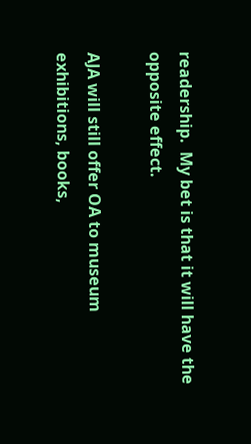readership.  My bet is that it will have the opposite effect.

AJA will still offer OA to museum exhibitions, books,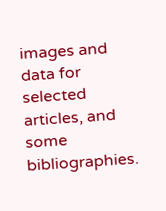images and data for selected articles, and some bibliographies.